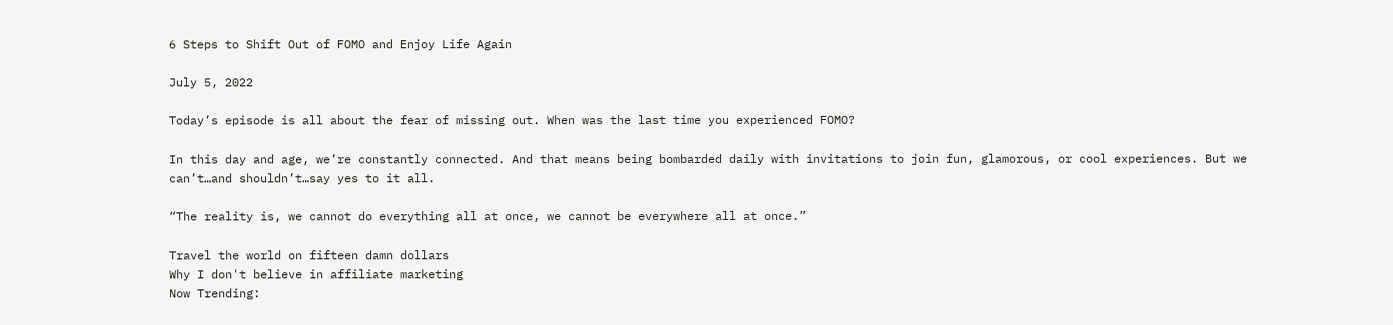6 Steps to Shift Out of FOMO and Enjoy Life Again

July 5, 2022

Today’s episode is all about the fear of missing out. When was the last time you experienced FOMO?

In this day and age, we’re constantly connected. And that means being bombarded daily with invitations to join fun, glamorous, or cool experiences. But we can’t…and shouldn’t…say yes to it all.

“The reality is, we cannot do everything all at once, we cannot be everywhere all at once.”

Travel the world on fifteen damn dollars
Why I don't believe in affiliate marketing
Now Trending: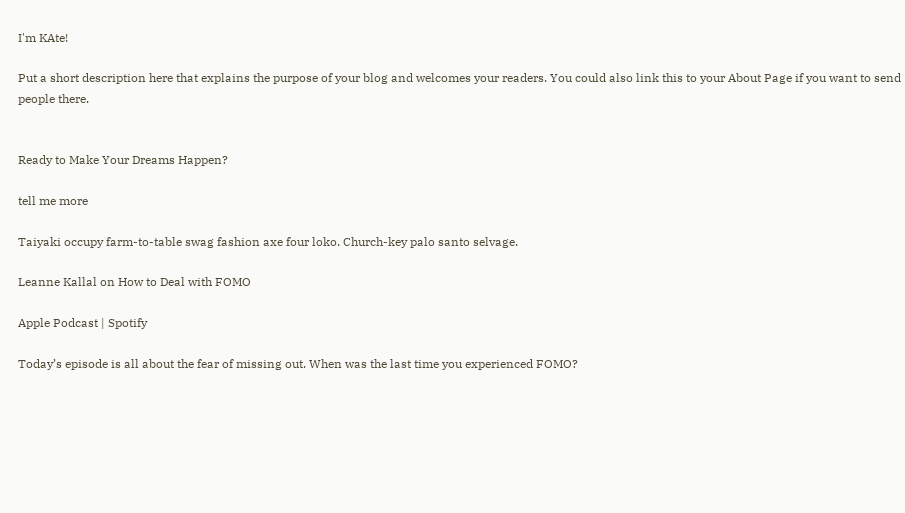I'm KAte!

Put a short description here that explains the purpose of your blog and welcomes your readers. You could also link this to your About Page if you want to send people there.


Ready to Make Your Dreams Happen?

tell me more

Taiyaki occupy farm-to-table swag fashion axe four loko. Church-key palo santo selvage.

Leanne Kallal on How to Deal with FOMO

Apple Podcast | Spotify

Today’s episode is all about the fear of missing out. When was the last time you experienced FOMO?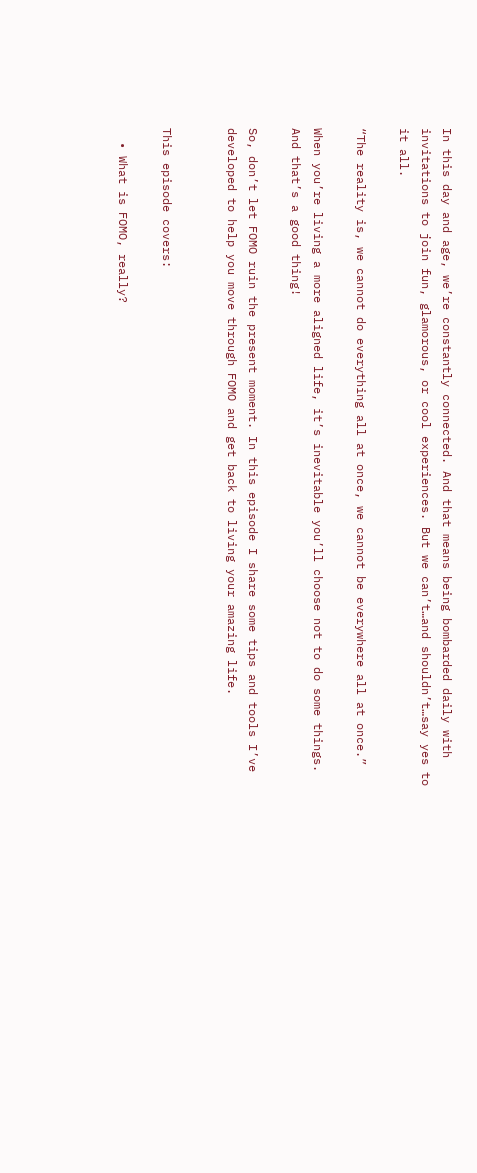In this day and age, we’re constantly connected. And that means being bombarded daily with invitations to join fun, glamorous, or cool experiences. But we can’t…and shouldn’t…say yes to it all.

“The reality is, we cannot do everything all at once, we cannot be everywhere all at once.”

When you’re living a more aligned life, it’s inevitable you’ll choose not to do some things. And that’s a good thing!

So, don’t let FOMO ruin the present moment. In this episode I share some tips and tools I’ve developed to help you move through FOMO and get back to living your amazing life.


This episode covers:

  • What is FOMO, really?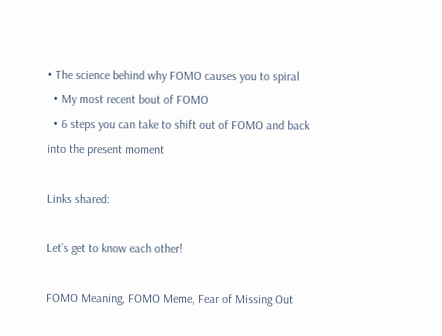• The science behind why FOMO causes you to spiral
  • My most recent bout of FOMO
  • 6 steps you can take to shift out of FOMO and back into the present moment

Links shared:

Let’s get to know each other!

FOMO Meaning, FOMO Meme, Fear of Missing Out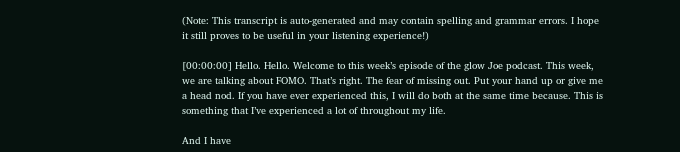(Note: This transcript is auto-generated and may contain spelling and grammar errors. I hope it still proves to be useful in your listening experience!)

[00:00:00] Hello. Hello. Welcome to this week’s episode of the glow Joe podcast. This week, we are talking about FOMO. That’s right. The fear of missing out. Put your hand up or give me a head nod. If you have ever experienced this, I will do both at the same time because. This is something that I’ve experienced a lot of throughout my life.

And I have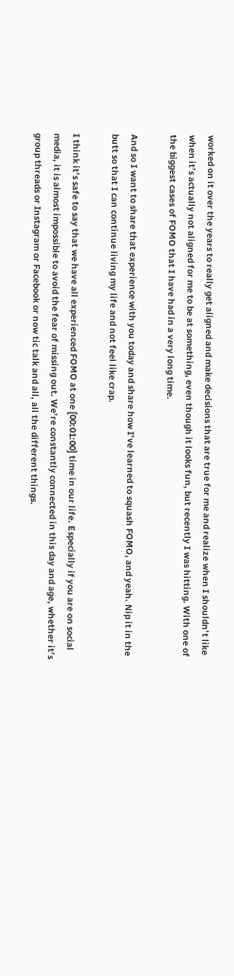worked on it over the years to really get aligned and make decisions that are true for me and realize when I shouldn’t like when it’s actually not aligned for me to be at something, even though it looks fun, but recently I was hitting. With one of the biggest cases of FOMO that I have had in a very long time.

And so I want to share that experience with you today and share how I’ve learned to squash FOMO, and yeah. Nip it in the butt so that I can continue living my life and not feel like crap.

I think it’s safe to say that we have all experienced FOMO at one [00:01:00] time in our life. Especially if you are on social media, it is almost impossible to avoid the fear of missing out. We’re constantly connected in this day and age, whether it’s group threads or Instagram or Facebook or now tic talk and all, all the different things.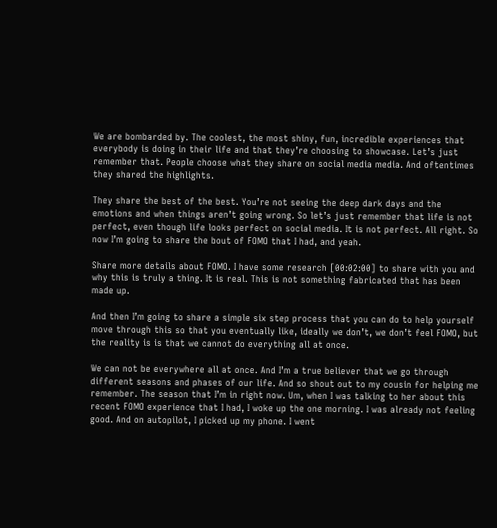We are bombarded by. The coolest, the most shiny, fun, incredible experiences that everybody is doing in their life and that they’re choosing to showcase. Let’s just remember that. People choose what they share on social media media. And oftentimes they shared the highlights.

They share the best of the best. You’re not seeing the deep dark days and the emotions and when things aren’t going wrong. So let’s just remember that life is not perfect, even though life looks perfect on social media. It is not perfect. All right. So now I’m going to share the bout of FOMO that I had, and yeah.

Share more details about FOMO. I have some research [00:02:00] to share with you and why this is truly a thing. It is real. This is not something fabricated that has been made up.

And then I’m going to share a simple six step process that you can do to help yourself move through this so that you eventually like, ideally we don’t, we don’t feel FOMO, but the reality is is that we cannot do everything all at once.

We can not be everywhere all at once. And I’m a true believer that we go through different seasons and phases of our life. And so shout out to my cousin for helping me remember. The season that I’m in right now. Um, when I was talking to her about this recent FOMO experience that I had, I woke up the one morning. I was already not feeling good. And on autopilot, I picked up my phone. I went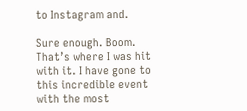to Instagram and.

Sure enough. Boom. That’s where I was hit with it. I have gone to this incredible event with the most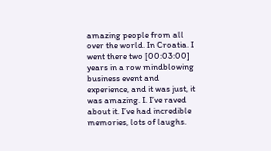amazing people from all over the world. In Croatia. I went there two [00:03:00] years in a row mindblowing business event and experience, and it was just, it was amazing. I. I’ve raved about it. I’ve had incredible memories, lots of laughs.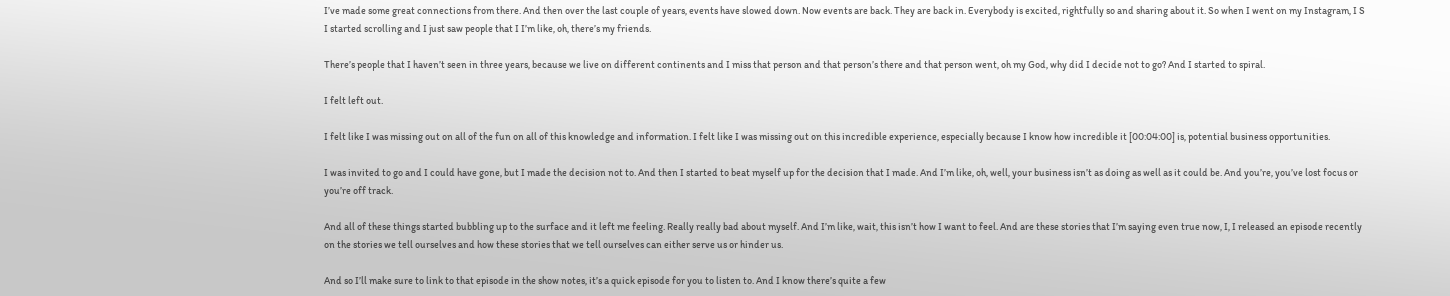I’ve made some great connections from there. And then over the last couple of years, events have slowed down. Now events are back. They are back in. Everybody is excited, rightfully so and sharing about it. So when I went on my Instagram, I S I started scrolling and I just saw people that I I’m like, oh, there’s my friends.

There’s people that I haven’t seen in three years, because we live on different continents and I miss that person and that person’s there and that person went, oh my God, why did I decide not to go? And I started to spiral.

I felt left out.

I felt like I was missing out on all of the fun on all of this knowledge and information. I felt like I was missing out on this incredible experience, especially because I know how incredible it [00:04:00] is, potential business opportunities.

I was invited to go and I could have gone, but I made the decision not to. And then I started to beat myself up for the decision that I made. And I’m like, oh, well, your business isn’t as doing as well as it could be. And you’re, you’ve lost focus or you’re off track.

And all of these things started bubbling up to the surface and it left me feeling. Really really bad about myself. And I’m like, wait, this isn’t how I want to feel. And are these stories that I’m saying even true now, I, I released an episode recently on the stories we tell ourselves and how these stories that we tell ourselves can either serve us or hinder us.

And so I’ll make sure to link to that episode in the show notes, it’s a quick episode for you to listen to. And I know there’s quite a few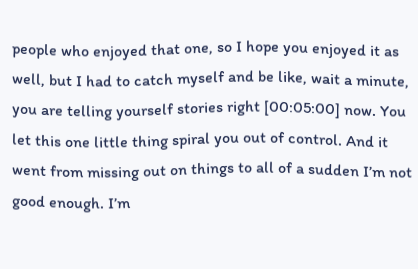people who enjoyed that one, so I hope you enjoyed it as well, but I had to catch myself and be like, wait a minute, you are telling yourself stories right [00:05:00] now. You let this one little thing spiral you out of control. And it went from missing out on things to all of a sudden I’m not good enough. I’m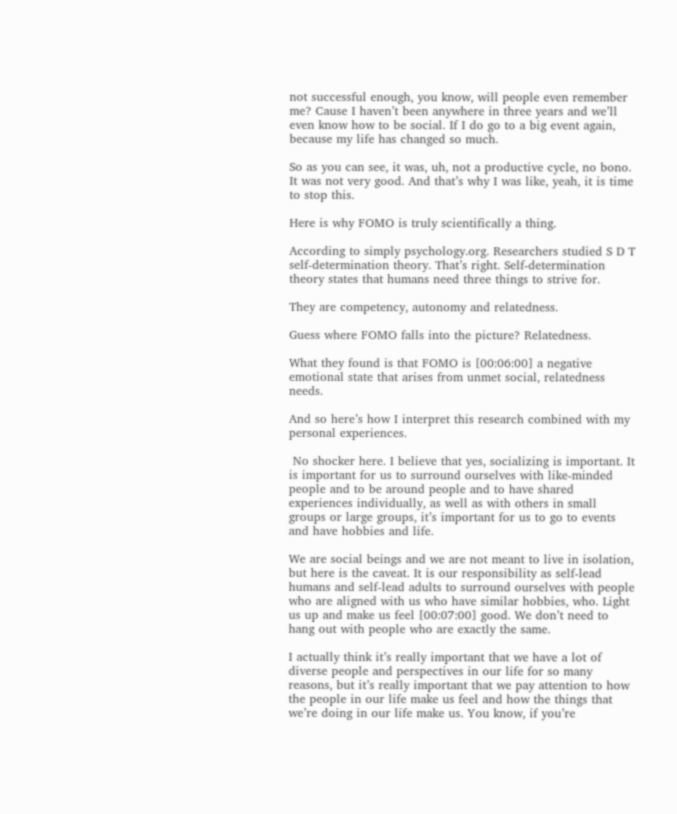not successful enough, you know, will people even remember me? Cause I haven’t been anywhere in three years and we’ll even know how to be social. If I do go to a big event again, because my life has changed so much.

So as you can see, it was, uh, not a productive cycle, no bono. It was not very good. And that’s why I was like, yeah, it is time to stop this.

Here is why FOMO is truly scientifically a thing.

According to simply psychology.org. Researchers studied S D T self-determination theory. That’s right. Self-determination theory states that humans need three things to strive for.

They are competency, autonomy and relatedness.

Guess where FOMO falls into the picture? Relatedness.

What they found is that FOMO is [00:06:00] a negative emotional state that arises from unmet social, relatedness needs.

And so here’s how I interpret this research combined with my personal experiences.

 No shocker here. I believe that yes, socializing is important. It is important for us to surround ourselves with like-minded people and to be around people and to have shared experiences individually, as well as with others in small groups or large groups, it’s important for us to go to events and have hobbies and life.

We are social beings and we are not meant to live in isolation, but here is the caveat. It is our responsibility as self-lead humans and self-lead adults to surround ourselves with people who are aligned with us who have similar hobbies, who. Light us up and make us feel [00:07:00] good. We don’t need to hang out with people who are exactly the same.

I actually think it’s really important that we have a lot of diverse people and perspectives in our life for so many reasons, but it’s really important that we pay attention to how the people in our life make us feel and how the things that we’re doing in our life make us. You know, if you’re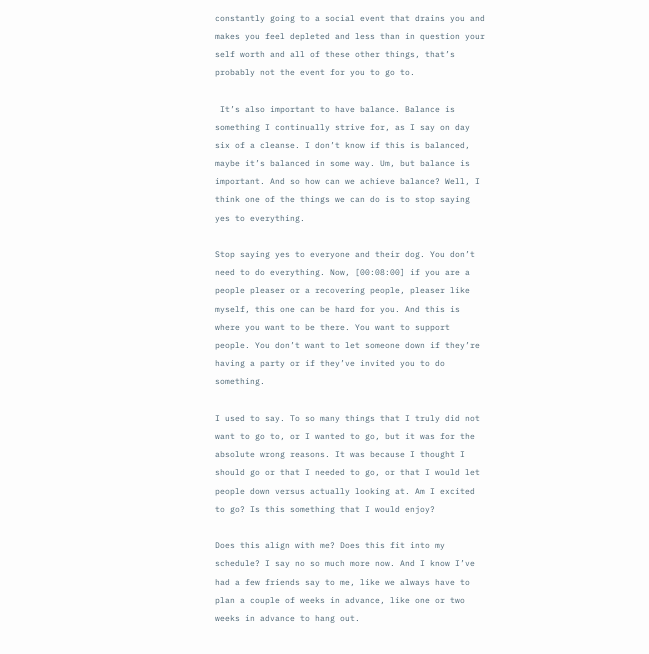constantly going to a social event that drains you and makes you feel depleted and less than in question your self worth and all of these other things, that’s probably not the event for you to go to.

 It’s also important to have balance. Balance is something I continually strive for, as I say on day six of a cleanse. I don’t know if this is balanced, maybe it’s balanced in some way. Um, but balance is important. And so how can we achieve balance? Well, I think one of the things we can do is to stop saying yes to everything.

Stop saying yes to everyone and their dog. You don’t need to do everything. Now, [00:08:00] if you are a people pleaser or a recovering people, pleaser like myself, this one can be hard for you. And this is where you want to be there. You want to support people. You don’t want to let someone down if they’re having a party or if they’ve invited you to do something.

I used to say. To so many things that I truly did not want to go to, or I wanted to go, but it was for the absolute wrong reasons. It was because I thought I should go or that I needed to go, or that I would let people down versus actually looking at. Am I excited to go? Is this something that I would enjoy?

Does this align with me? Does this fit into my schedule? I say no so much more now. And I know I’ve had a few friends say to me, like we always have to plan a couple of weeks in advance, like one or two weeks in advance to hang out.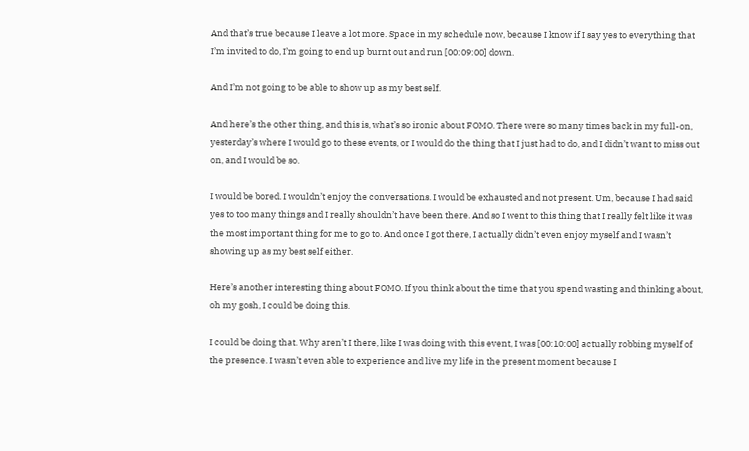And that’s true because I leave a lot more. Space in my schedule now, because I know if I say yes to everything that I’m invited to do, I’m going to end up burnt out and run [00:09:00] down.

And I’m not going to be able to show up as my best self.

And here’s the other thing, and this is, what’s so ironic about FOMO. There were so many times back in my full-on, yesterday’s where I would go to these events, or I would do the thing that I just had to do, and I didn’t want to miss out on, and I would be so.

I would be bored. I wouldn’t enjoy the conversations. I would be exhausted and not present. Um, because I had said yes to too many things and I really shouldn’t have been there. And so I went to this thing that I really felt like it was the most important thing for me to go to. And once I got there, I actually didn’t even enjoy myself and I wasn’t showing up as my best self either.

Here’s another interesting thing about FOMO. If you think about the time that you spend wasting and thinking about, oh my gosh, I could be doing this.

I could be doing that. Why aren’t I there, like I was doing with this event, I was [00:10:00] actually robbing myself of the presence. I wasn’t even able to experience and live my life in the present moment because I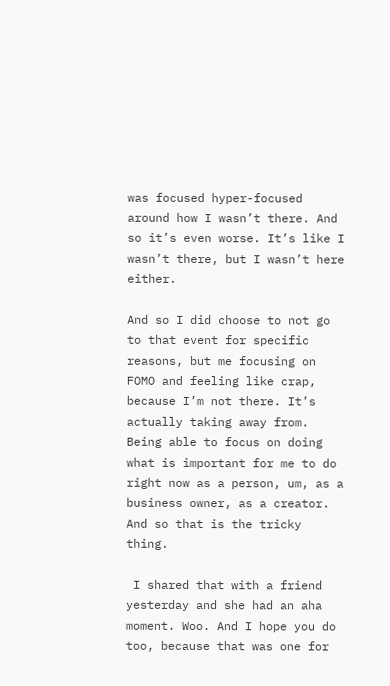was focused hyper-focused around how I wasn’t there. And so it’s even worse. It’s like I wasn’t there, but I wasn’t here either.

And so I did choose to not go to that event for specific reasons, but me focusing on FOMO and feeling like crap, because I’m not there. It’s actually taking away from. Being able to focus on doing what is important for me to do right now as a person, um, as a business owner, as a creator. And so that is the tricky thing.

 I shared that with a friend yesterday and she had an aha moment. Woo. And I hope you do too, because that was one for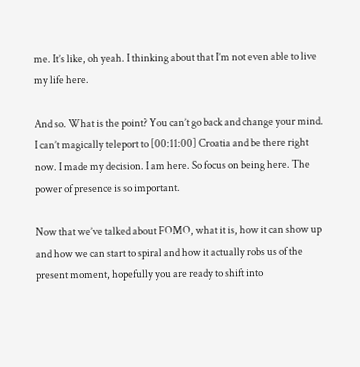me. It’s like, oh yeah. I thinking about that I’m not even able to live my life here.

And so. What is the point? You can’t go back and change your mind. I can’t magically teleport to [00:11:00] Croatia and be there right now. I made my decision. I am here. So focus on being here. The power of presence is so important.

Now that we’ve talked about FOMO, what it is, how it can show up and how we can start to spiral and how it actually robs us of the present moment, hopefully you are ready to shift into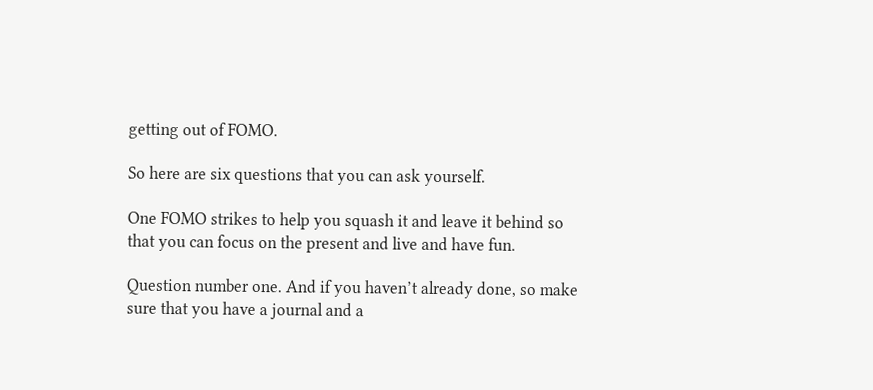getting out of FOMO.

So here are six questions that you can ask yourself.

One FOMO strikes to help you squash it and leave it behind so that you can focus on the present and live and have fun.

Question number one. And if you haven’t already done, so make sure that you have a journal and a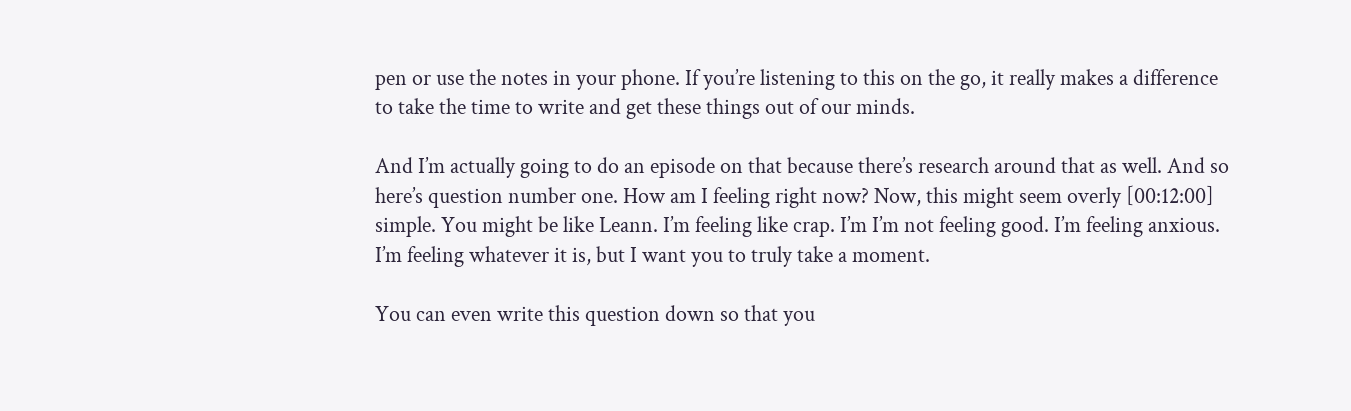pen or use the notes in your phone. If you’re listening to this on the go, it really makes a difference to take the time to write and get these things out of our minds.

And I’m actually going to do an episode on that because there’s research around that as well. And so here’s question number one. How am I feeling right now? Now, this might seem overly [00:12:00] simple. You might be like Leann. I’m feeling like crap. I’m I’m not feeling good. I’m feeling anxious. I’m feeling whatever it is, but I want you to truly take a moment.

You can even write this question down so that you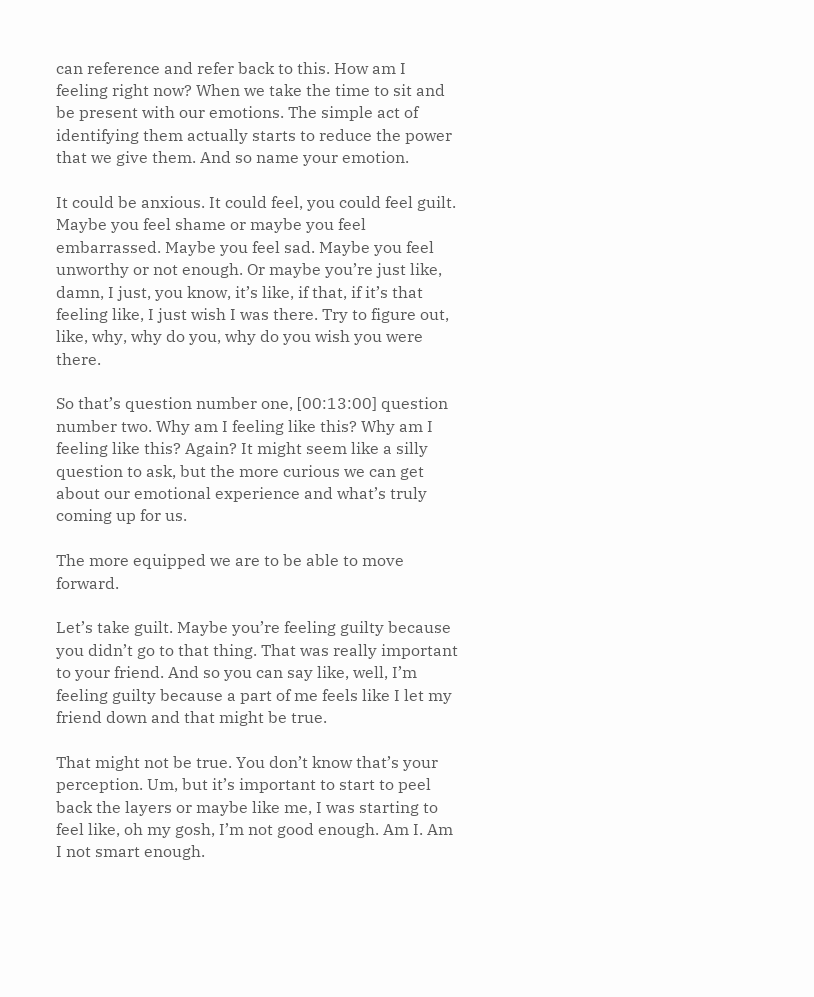can reference and refer back to this. How am I feeling right now? When we take the time to sit and be present with our emotions. The simple act of identifying them actually starts to reduce the power that we give them. And so name your emotion.

It could be anxious. It could feel, you could feel guilt. Maybe you feel shame or maybe you feel embarrassed. Maybe you feel sad. Maybe you feel unworthy or not enough. Or maybe you’re just like, damn, I just, you know, it’s like, if that, if it’s that feeling like, I just wish I was there. Try to figure out, like, why, why do you, why do you wish you were there.

So that’s question number one, [00:13:00] question number two. Why am I feeling like this? Why am I feeling like this? Again? It might seem like a silly question to ask, but the more curious we can get about our emotional experience and what’s truly coming up for us.

The more equipped we are to be able to move forward.

Let’s take guilt. Maybe you’re feeling guilty because you didn’t go to that thing. That was really important to your friend. And so you can say like, well, I’m feeling guilty because a part of me feels like I let my friend down and that might be true.

That might not be true. You don’t know that’s your perception. Um, but it’s important to start to peel back the layers or maybe like me, I was starting to feel like, oh my gosh, I’m not good enough. Am I. Am I not smart enough.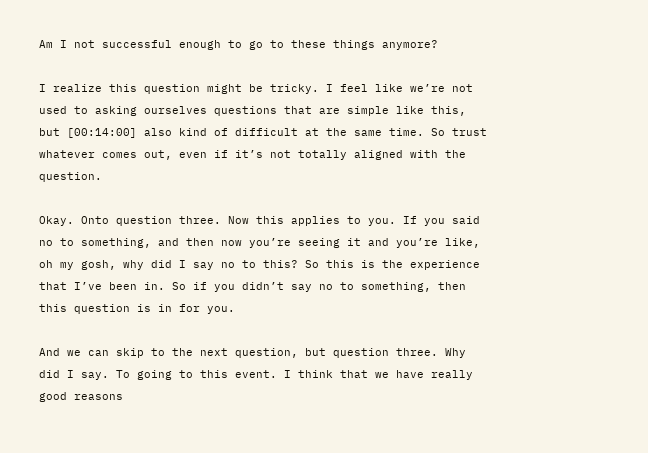Am I not successful enough to go to these things anymore?

I realize this question might be tricky. I feel like we’re not used to asking ourselves questions that are simple like this, but [00:14:00] also kind of difficult at the same time. So trust whatever comes out, even if it’s not totally aligned with the question.

Okay. Onto question three. Now this applies to you. If you said no to something, and then now you’re seeing it and you’re like, oh my gosh, why did I say no to this? So this is the experience that I’ve been in. So if you didn’t say no to something, then this question is in for you.

And we can skip to the next question, but question three. Why did I say. To going to this event. I think that we have really good reasons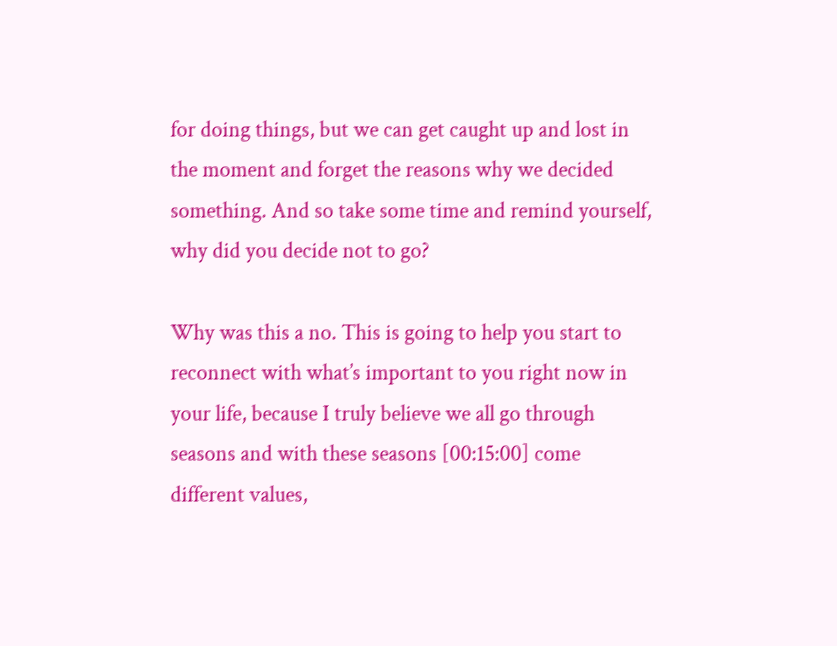for doing things, but we can get caught up and lost in the moment and forget the reasons why we decided something. And so take some time and remind yourself, why did you decide not to go?

Why was this a no. This is going to help you start to reconnect with what’s important to you right now in your life, because I truly believe we all go through seasons and with these seasons [00:15:00] come different values,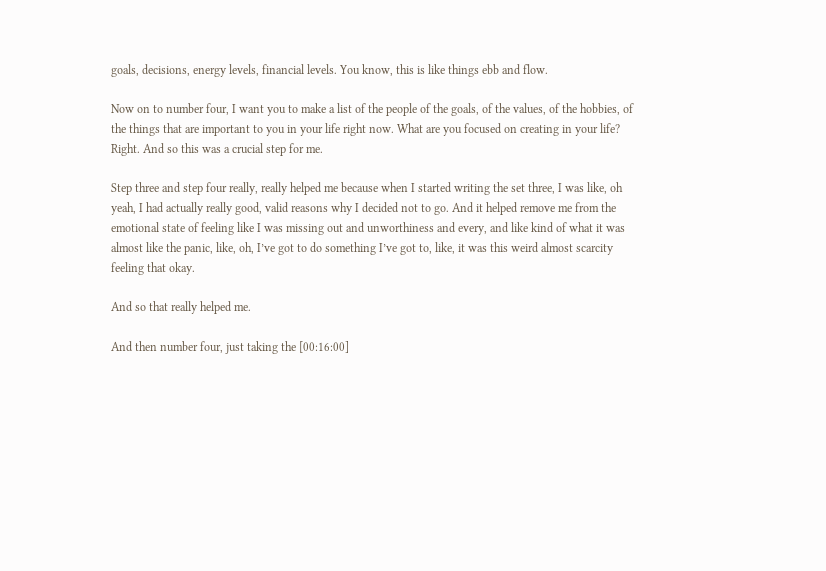goals, decisions, energy levels, financial levels. You know, this is like things ebb and flow.

Now on to number four, I want you to make a list of the people of the goals, of the values, of the hobbies, of the things that are important to you in your life right now. What are you focused on creating in your life? Right. And so this was a crucial step for me.

Step three and step four really, really helped me because when I started writing the set three, I was like, oh yeah, I had actually really good, valid reasons why I decided not to go. And it helped remove me from the emotional state of feeling like I was missing out and unworthiness and every, and like kind of what it was almost like the panic, like, oh, I’ve got to do something I’ve got to, like, it was this weird almost scarcity feeling that okay.

And so that really helped me.

And then number four, just taking the [00:16:00]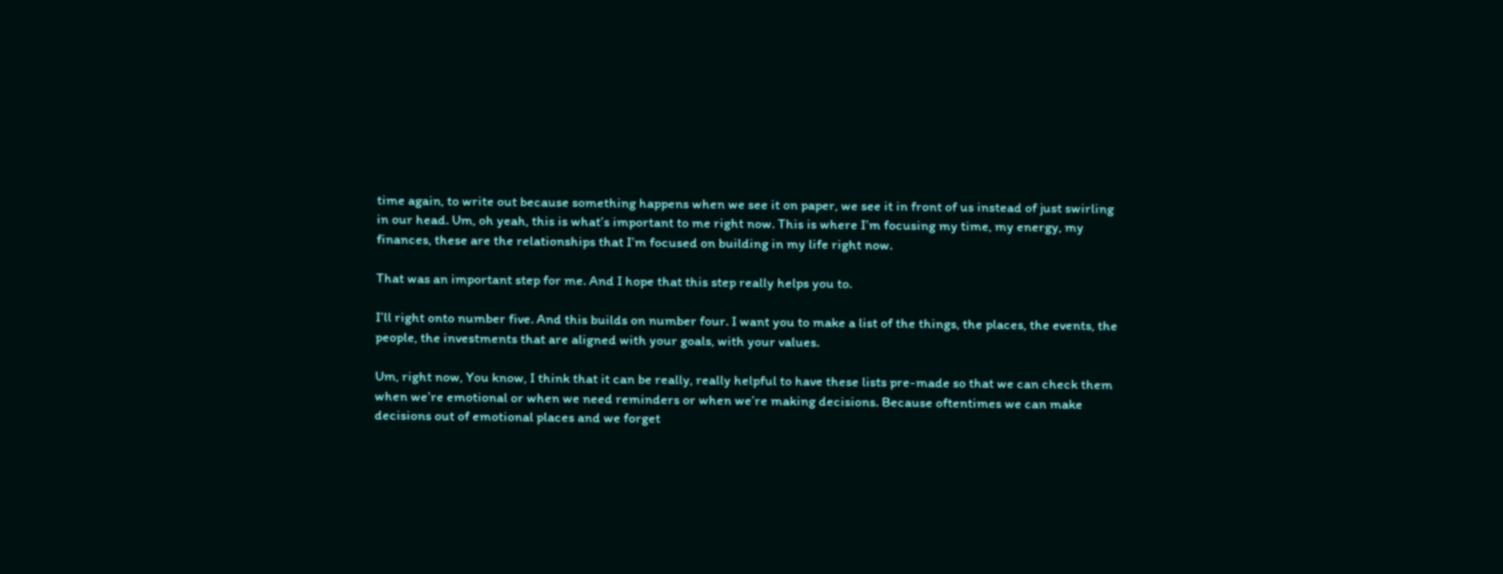time again, to write out because something happens when we see it on paper, we see it in front of us instead of just swirling in our head. Um, oh yeah, this is what’s important to me right now. This is where I’m focusing my time, my energy, my finances, these are the relationships that I’m focused on building in my life right now.

That was an important step for me. And I hope that this step really helps you to.

I’ll right onto number five. And this builds on number four. I want you to make a list of the things, the places, the events, the people, the investments that are aligned with your goals, with your values.

Um, right now, You know, I think that it can be really, really helpful to have these lists pre-made so that we can check them when we’re emotional or when we need reminders or when we’re making decisions. Because oftentimes we can make decisions out of emotional places and we forget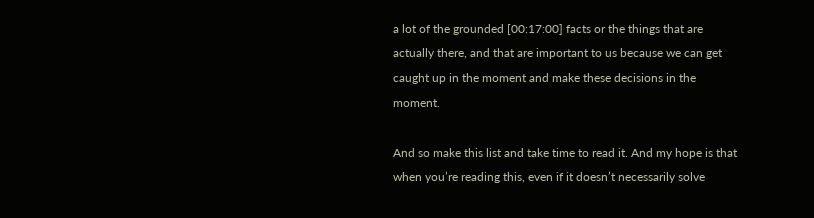a lot of the grounded [00:17:00] facts or the things that are actually there, and that are important to us because we can get caught up in the moment and make these decisions in the moment.

And so make this list and take time to read it. And my hope is that when you’re reading this, even if it doesn’t necessarily solve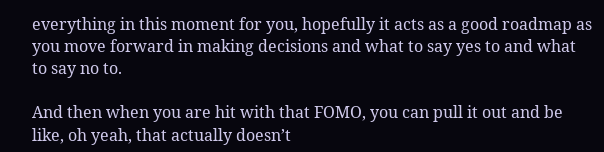everything in this moment for you, hopefully it acts as a good roadmap as you move forward in making decisions and what to say yes to and what to say no to.

And then when you are hit with that FOMO, you can pull it out and be like, oh yeah, that actually doesn’t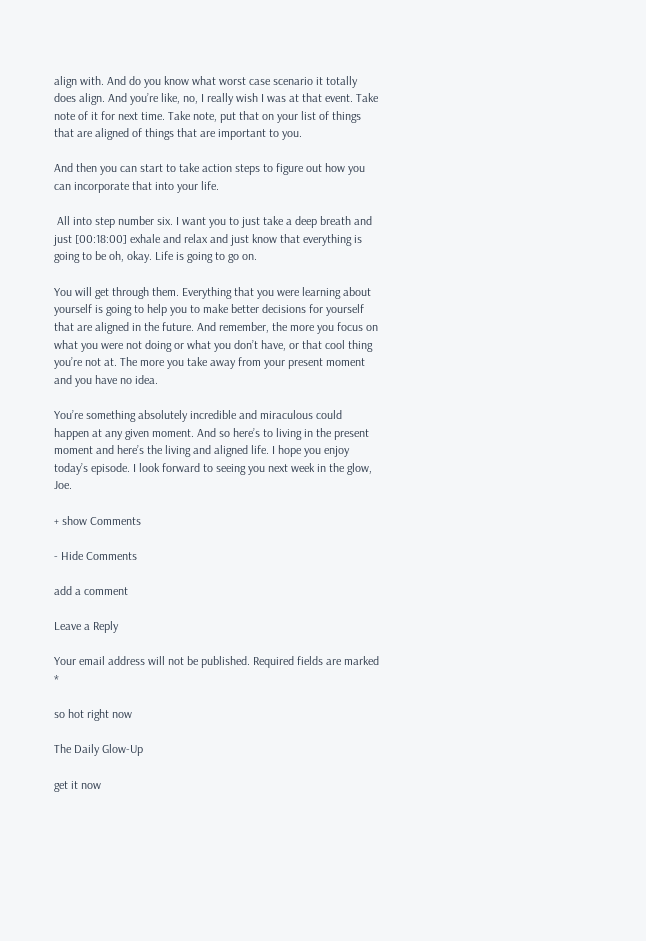align with. And do you know what worst case scenario it totally does align. And you’re like, no, I really wish I was at that event. Take note of it for next time. Take note, put that on your list of things that are aligned of things that are important to you.

And then you can start to take action steps to figure out how you can incorporate that into your life.

 All into step number six. I want you to just take a deep breath and just [00:18:00] exhale and relax and just know that everything is going to be oh, okay. Life is going to go on.

You will get through them. Everything that you were learning about yourself is going to help you to make better decisions for yourself that are aligned in the future. And remember, the more you focus on what you were not doing or what you don’t have, or that cool thing you’re not at. The more you take away from your present moment and you have no idea.

You’re something absolutely incredible and miraculous could happen at any given moment. And so here’s to living in the present moment and here’s the living and aligned life. I hope you enjoy today’s episode. I look forward to seeing you next week in the glow, Joe.

+ show Comments

- Hide Comments

add a comment

Leave a Reply

Your email address will not be published. Required fields are marked *

so hot right now

The Daily Glow-Up

get it now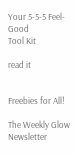Your 5-5-5 Feel-Good
Tool Kit

read it


Freebies for All!

The Weekly Glow Newsletter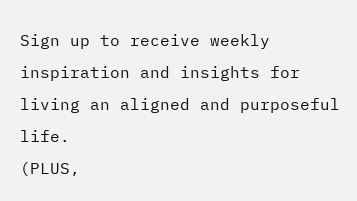Sign up to receive weekly inspiration and insights for living an aligned and purposeful life.
(PLUS,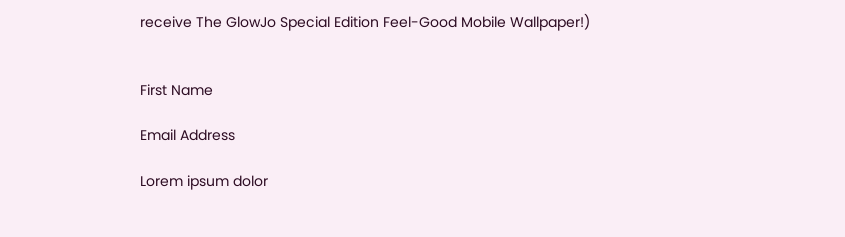receive The GlowJo Special Edition Feel-Good Mobile Wallpaper!)


First Name

Email Address

Lorem ipsum dolor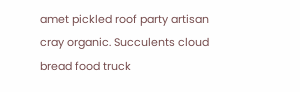amet pickled roof party artisan cray organic. Succulents cloud bread food truck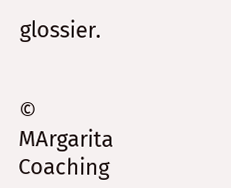glossier.


© MArgarita Coaching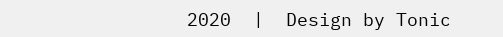2020  |  Design by Tonic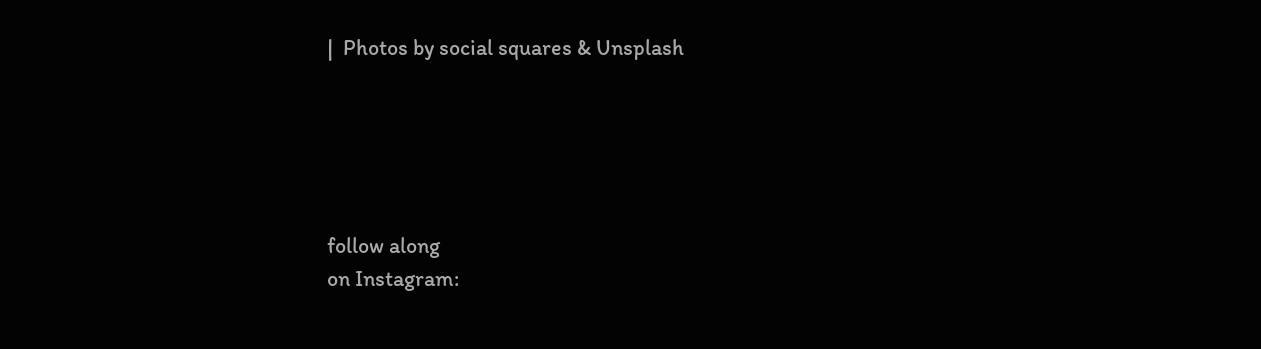|  Photos by social squares & Unsplash





follow along
on Instagram: